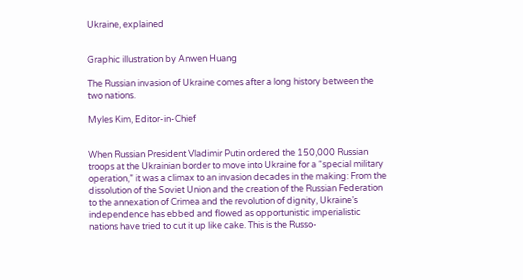Ukraine, explained


Graphic illustration by Anwen Huang

The Russian invasion of Ukraine comes after a long history between the two nations.

Myles Kim, Editor-in-Chief


When Russian President Vladimir Putin ordered the 150,000 Russian troops at the Ukrainian border to move into Ukraine for a “special military operation,” it was a climax to an invasion decades in the making: From the dissolution of the Soviet Union and the creation of the Russian Federation to the annexation of Crimea and the revolution of dignity, Ukraine’s independence has ebbed and flowed as opportunistic imperialistic nations have tried to cut it up like cake. This is the Russo-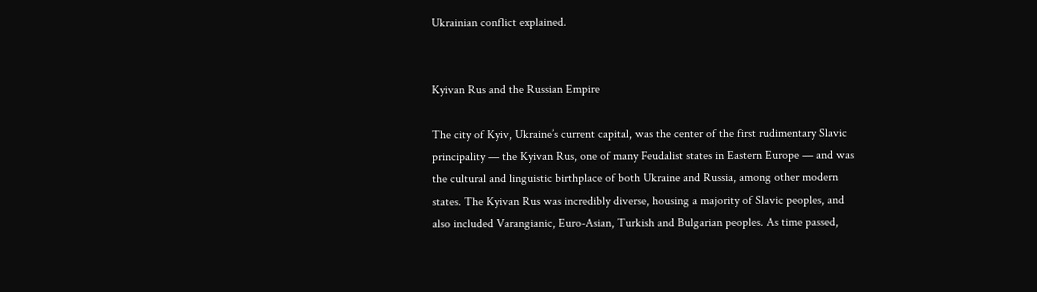Ukrainian conflict explained.


Kyivan Rus and the Russian Empire

The city of Kyiv, Ukraine’s current capital, was the center of the first rudimentary Slavic principality — the Kyivan Rus, one of many Feudalist states in Eastern Europe — and was the cultural and linguistic birthplace of both Ukraine and Russia, among other modern states. The Kyivan Rus was incredibly diverse, housing a majority of Slavic peoples, and also included Varangianic, Euro-Asian, Turkish and Bulgarian peoples. As time passed,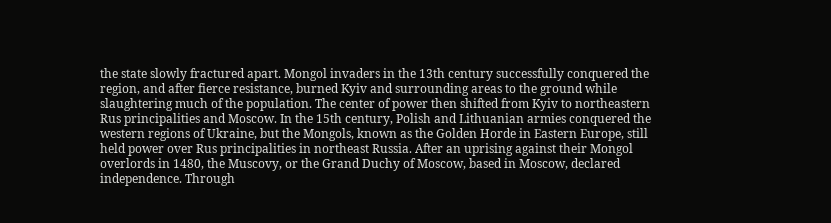the state slowly fractured apart. Mongol invaders in the 13th century successfully conquered the region, and after fierce resistance, burned Kyiv and surrounding areas to the ground while slaughtering much of the population. The center of power then shifted from Kyiv to northeastern Rus principalities and Moscow. In the 15th century, Polish and Lithuanian armies conquered the western regions of Ukraine, but the Mongols, known as the Golden Horde in Eastern Europe, still held power over Rus principalities in northeast Russia. After an uprising against their Mongol overlords in 1480, the Muscovy, or the Grand Duchy of Moscow, based in Moscow, declared independence. Through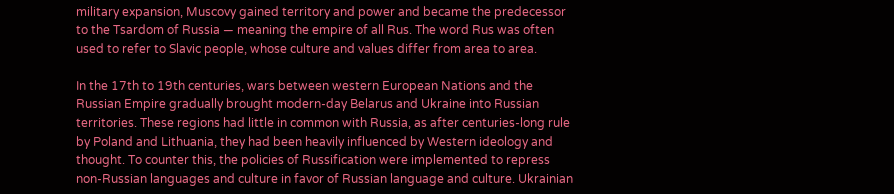military expansion, Muscovy gained territory and power and became the predecessor to the Tsardom of Russia — meaning the empire of all Rus. The word Rus was often used to refer to Slavic people, whose culture and values differ from area to area.

In the 17th to 19th centuries, wars between western European Nations and the Russian Empire gradually brought modern-day Belarus and Ukraine into Russian territories. These regions had little in common with Russia, as after centuries-long rule by Poland and Lithuania, they had been heavily influenced by Western ideology and thought. To counter this, the policies of Russification were implemented to repress non-Russian languages and culture in favor of Russian language and culture. Ukrainian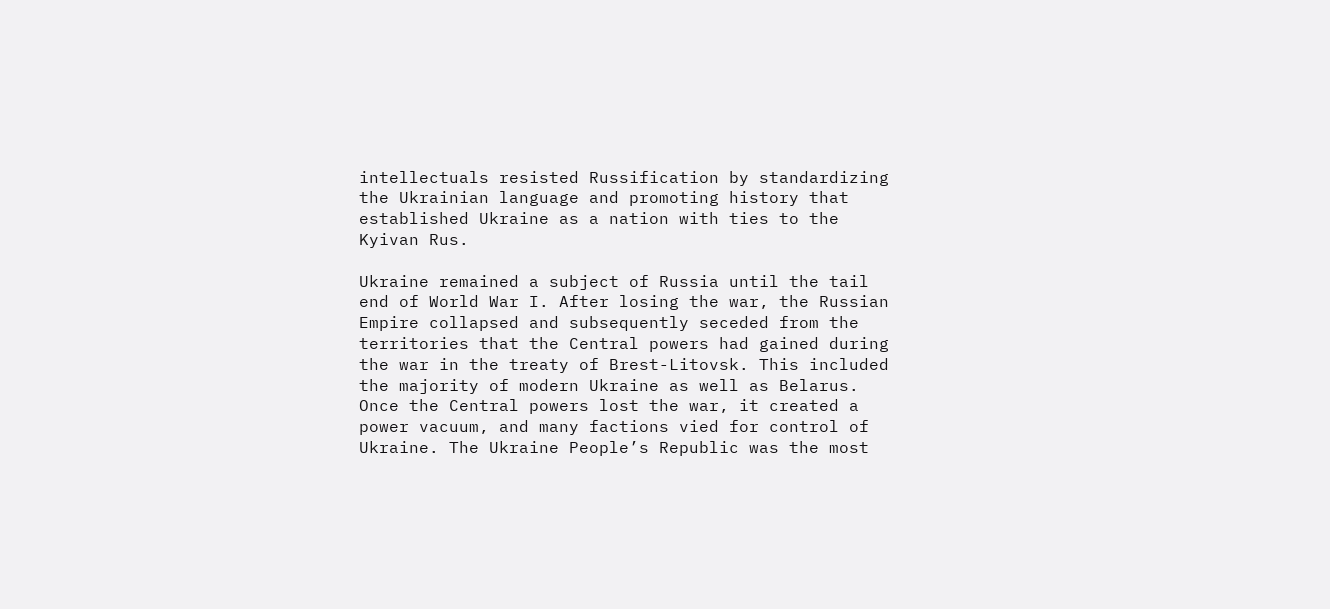intellectuals resisted Russification by standardizing the Ukrainian language and promoting history that established Ukraine as a nation with ties to the Kyivan Rus.

Ukraine remained a subject of Russia until the tail end of World War I. After losing the war, the Russian Empire collapsed and subsequently seceded from the territories that the Central powers had gained during the war in the treaty of Brest-Litovsk. This included the majority of modern Ukraine as well as Belarus. Once the Central powers lost the war, it created a power vacuum, and many factions vied for control of Ukraine. The Ukraine People’s Republic was the most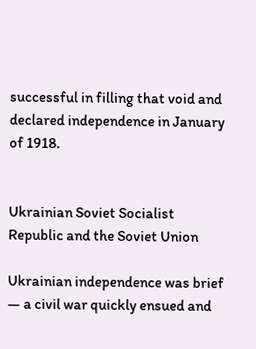successful in filling that void and declared independence in January of 1918.


Ukrainian Soviet Socialist Republic and the Soviet Union

Ukrainian independence was brief — a civil war quickly ensued and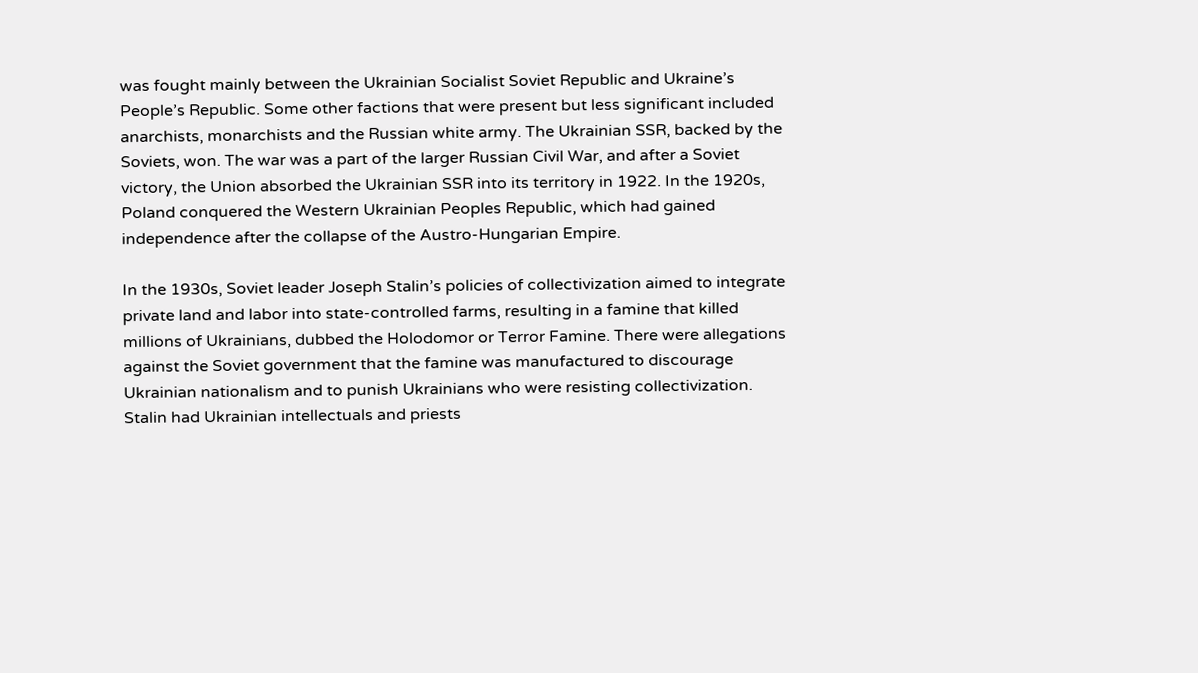was fought mainly between the Ukrainian Socialist Soviet Republic and Ukraine’s People’s Republic. Some other factions that were present but less significant included anarchists, monarchists and the Russian white army. The Ukrainian SSR, backed by the Soviets, won. The war was a part of the larger Russian Civil War, and after a Soviet victory, the Union absorbed the Ukrainian SSR into its territory in 1922. In the 1920s, Poland conquered the Western Ukrainian Peoples Republic, which had gained independence after the collapse of the Austro-Hungarian Empire.

In the 1930s, Soviet leader Joseph Stalin’s policies of collectivization aimed to integrate private land and labor into state-controlled farms, resulting in a famine that killed millions of Ukrainians, dubbed the Holodomor or Terror Famine. There were allegations against the Soviet government that the famine was manufactured to discourage Ukrainian nationalism and to punish Ukrainians who were resisting collectivization. Stalin had Ukrainian intellectuals and priests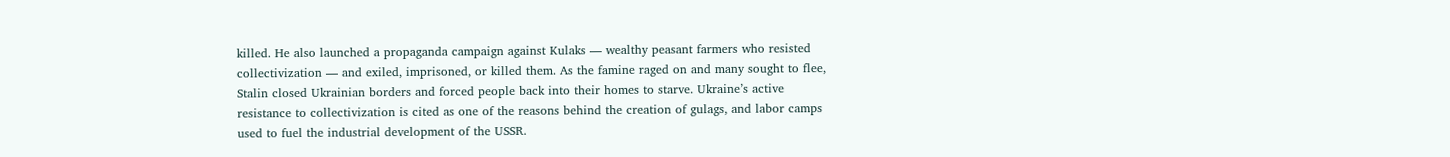killed. He also launched a propaganda campaign against Kulaks — wealthy peasant farmers who resisted collectivization — and exiled, imprisoned, or killed them. As the famine raged on and many sought to flee, Stalin closed Ukrainian borders and forced people back into their homes to starve. Ukraine’s active resistance to collectivization is cited as one of the reasons behind the creation of gulags, and labor camps used to fuel the industrial development of the USSR.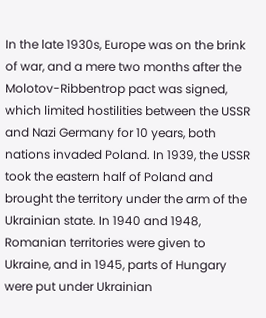In the late 1930s, Europe was on the brink of war, and a mere two months after the Molotov-Ribbentrop pact was signed, which limited hostilities between the USSR and Nazi Germany for 10 years, both nations invaded Poland. In 1939, the USSR took the eastern half of Poland and brought the territory under the arm of the Ukrainian state. In 1940 and 1948, Romanian territories were given to Ukraine, and in 1945, parts of Hungary were put under Ukrainian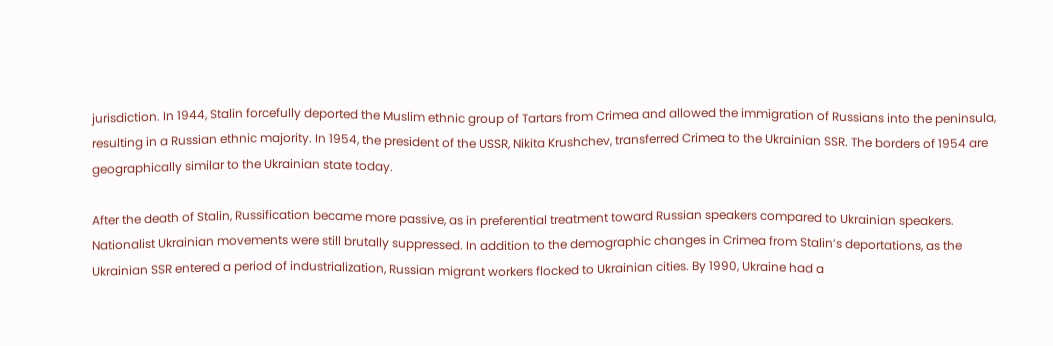jurisdiction. In 1944, Stalin forcefully deported the Muslim ethnic group of Tartars from Crimea and allowed the immigration of Russians into the peninsula, resulting in a Russian ethnic majority. In 1954, the president of the USSR, Nikita Krushchev, transferred Crimea to the Ukrainian SSR. The borders of 1954 are geographically similar to the Ukrainian state today.

After the death of Stalin, Russification became more passive, as in preferential treatment toward Russian speakers compared to Ukrainian speakers. Nationalist Ukrainian movements were still brutally suppressed. In addition to the demographic changes in Crimea from Stalin’s deportations, as the Ukrainian SSR entered a period of industrialization, Russian migrant workers flocked to Ukrainian cities. By 1990, Ukraine had a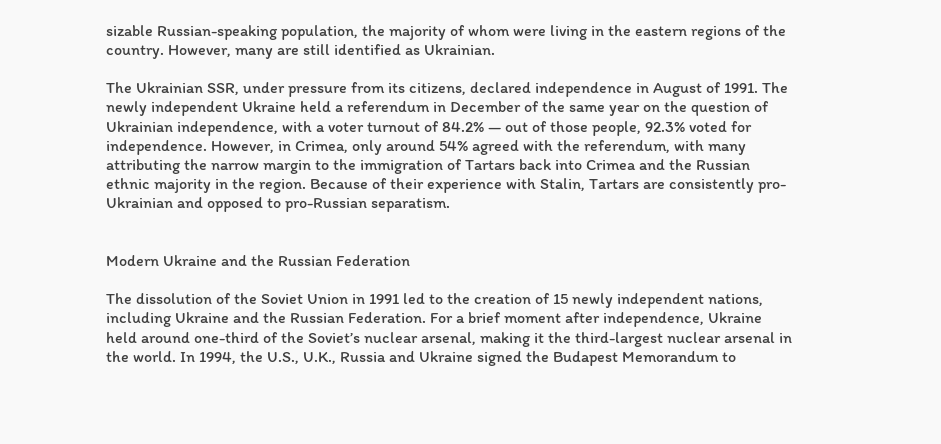sizable Russian-speaking population, the majority of whom were living in the eastern regions of the country. However, many are still identified as Ukrainian.

The Ukrainian SSR, under pressure from its citizens, declared independence in August of 1991. The newly independent Ukraine held a referendum in December of the same year on the question of Ukrainian independence, with a voter turnout of 84.2% — out of those people, 92.3% voted for independence. However, in Crimea, only around 54% agreed with the referendum, with many attributing the narrow margin to the immigration of Tartars back into Crimea and the Russian ethnic majority in the region. Because of their experience with Stalin, Tartars are consistently pro-Ukrainian and opposed to pro-Russian separatism.


Modern Ukraine and the Russian Federation

The dissolution of the Soviet Union in 1991 led to the creation of 15 newly independent nations, including Ukraine and the Russian Federation. For a brief moment after independence, Ukraine held around one-third of the Soviet’s nuclear arsenal, making it the third-largest nuclear arsenal in the world. In 1994, the U.S., U.K., Russia and Ukraine signed the Budapest Memorandum to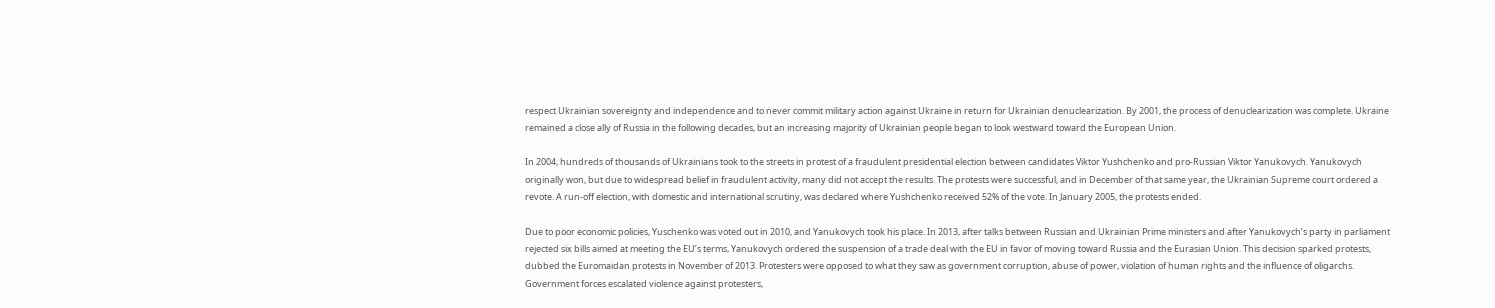respect Ukrainian sovereignty and independence and to never commit military action against Ukraine in return for Ukrainian denuclearization. By 2001, the process of denuclearization was complete. Ukraine remained a close ally of Russia in the following decades, but an increasing majority of Ukrainian people began to look westward toward the European Union.

In 2004, hundreds of thousands of Ukrainians took to the streets in protest of a fraudulent presidential election between candidates Viktor Yushchenko and pro-Russian Viktor Yanukovych. Yanukovych originally won, but due to widespread belief in fraudulent activity, many did not accept the results. The protests were successful, and in December of that same year, the Ukrainian Supreme court ordered a revote. A run-off election, with domestic and international scrutiny, was declared where Yushchenko received 52% of the vote. In January 2005, the protests ended.

Due to poor economic policies, Yuschenko was voted out in 2010, and Yanukovych took his place. In 2013, after talks between Russian and Ukrainian Prime ministers and after Yanukovych’s party in parliament rejected six bills aimed at meeting the EU’s terms, Yanukovych ordered the suspension of a trade deal with the EU in favor of moving toward Russia and the Eurasian Union. This decision sparked protests, dubbed the Euromaidan protests in November of 2013. Protesters were opposed to what they saw as government corruption, abuse of power, violation of human rights and the influence of oligarchs. Government forces escalated violence against protesters,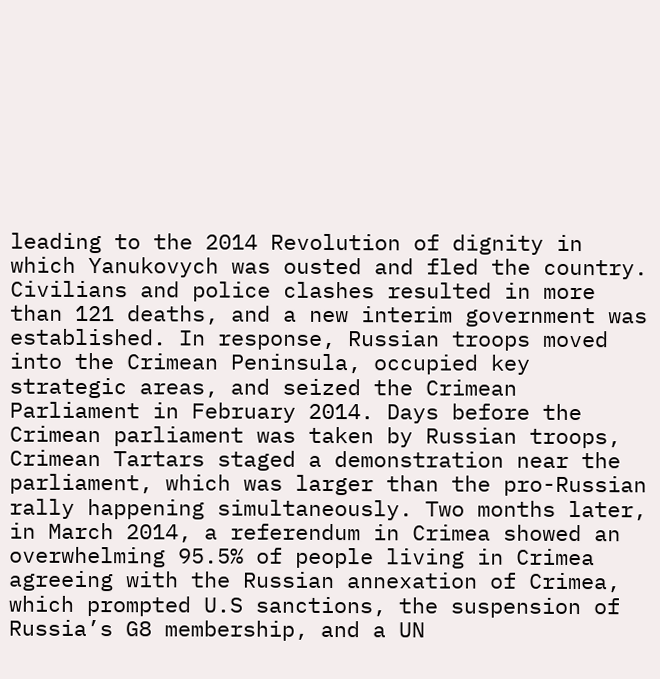leading to the 2014 Revolution of dignity in which Yanukovych was ousted and fled the country. Civilians and police clashes resulted in more than 121 deaths, and a new interim government was established. In response, Russian troops moved into the Crimean Peninsula, occupied key strategic areas, and seized the Crimean Parliament in February 2014. Days before the Crimean parliament was taken by Russian troops, Crimean Tartars staged a demonstration near the parliament, which was larger than the pro-Russian rally happening simultaneously. Two months later, in March 2014, a referendum in Crimea showed an overwhelming 95.5% of people living in Crimea agreeing with the Russian annexation of Crimea, which prompted U.S sanctions, the suspension of Russia’s G8 membership, and a UN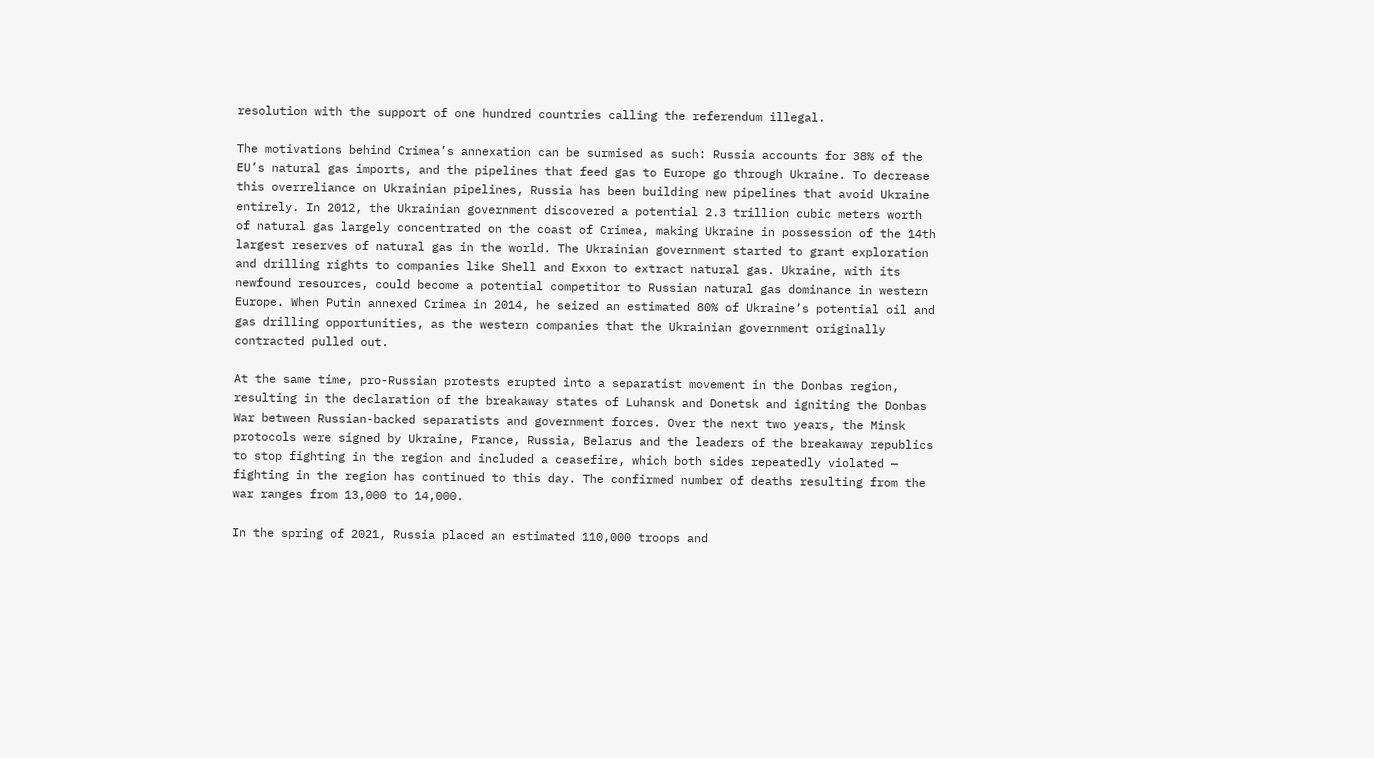resolution with the support of one hundred countries calling the referendum illegal.

The motivations behind Crimea’s annexation can be surmised as such: Russia accounts for 38% of the EU’s natural gas imports, and the pipelines that feed gas to Europe go through Ukraine. To decrease this overreliance on Ukrainian pipelines, Russia has been building new pipelines that avoid Ukraine entirely. In 2012, the Ukrainian government discovered a potential 2.3 trillion cubic meters worth of natural gas largely concentrated on the coast of Crimea, making Ukraine in possession of the 14th largest reserves of natural gas in the world. The Ukrainian government started to grant exploration and drilling rights to companies like Shell and Exxon to extract natural gas. Ukraine, with its newfound resources, could become a potential competitor to Russian natural gas dominance in western Europe. When Putin annexed Crimea in 2014, he seized an estimated 80% of Ukraine’s potential oil and gas drilling opportunities, as the western companies that the Ukrainian government originally contracted pulled out.

At the same time, pro-Russian protests erupted into a separatist movement in the Donbas region, resulting in the declaration of the breakaway states of Luhansk and Donetsk and igniting the Donbas War between Russian-backed separatists and government forces. Over the next two years, the Minsk protocols were signed by Ukraine, France, Russia, Belarus and the leaders of the breakaway republics to stop fighting in the region and included a ceasefire, which both sides repeatedly violated — fighting in the region has continued to this day. The confirmed number of deaths resulting from the war ranges from 13,000 to 14,000.

In the spring of 2021, Russia placed an estimated 110,000 troops and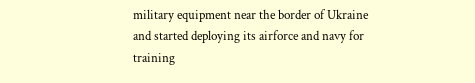military equipment near the border of Ukraine and started deploying its airforce and navy for training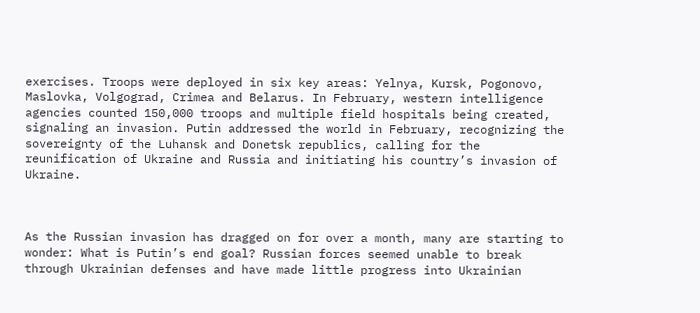exercises. Troops were deployed in six key areas: Yelnya, Kursk, Pogonovo, Maslovka, Volgograd, Crimea and Belarus. In February, western intelligence agencies counted 150,000 troops and multiple field hospitals being created, signaling an invasion. Putin addressed the world in February, recognizing the sovereignty of the Luhansk and Donetsk republics, calling for the reunification of Ukraine and Russia and initiating his country’s invasion of Ukraine.



As the Russian invasion has dragged on for over a month, many are starting to wonder: What is Putin’s end goal? Russian forces seemed unable to break through Ukrainian defenses and have made little progress into Ukrainian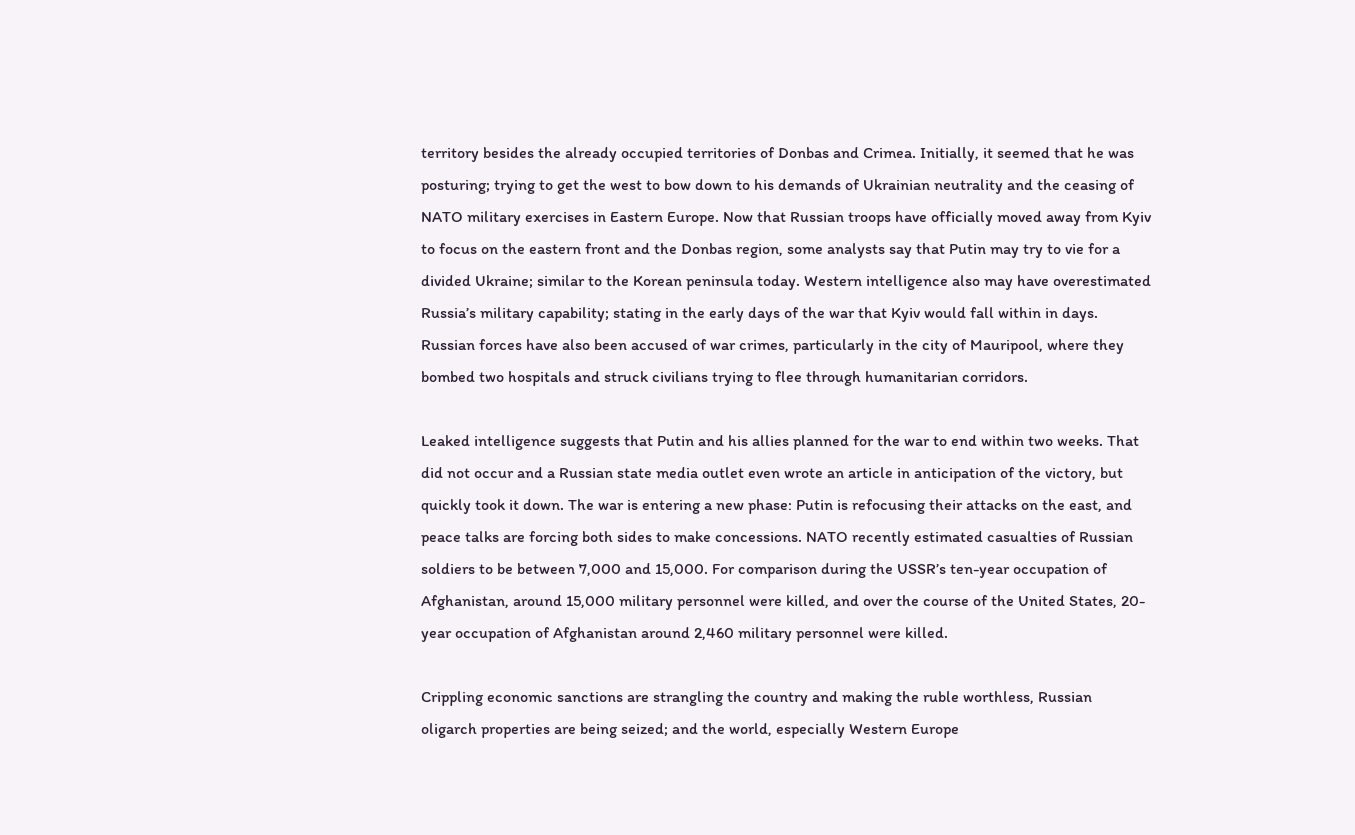territory besides the already occupied territories of Donbas and Crimea. Initially, it seemed that he was posturing; trying to get the west to bow down to his demands of Ukrainian neutrality and the ceasing of NATO military exercises in Eastern Europe. Now that Russian troops have officially moved away from Kyiv to focus on the eastern front and the Donbas region, some analysts say that Putin may try to vie for a divided Ukraine; similar to the Korean peninsula today. Western intelligence also may have overestimated Russia’s military capability; stating in the early days of the war that Kyiv would fall within in days. Russian forces have also been accused of war crimes, particularly in the city of Mauripool, where they bombed two hospitals and struck civilians trying to flee through humanitarian corridors.

Leaked intelligence suggests that Putin and his allies planned for the war to end within two weeks. That did not occur and a Russian state media outlet even wrote an article in anticipation of the victory, but quickly took it down. The war is entering a new phase: Putin is refocusing their attacks on the east, and peace talks are forcing both sides to make concessions. NATO recently estimated casualties of Russian soldiers to be between 7,000 and 15,000. For comparison during the USSR’s ten-year occupation of Afghanistan, around 15,000 military personnel were killed, and over the course of the United States, 20-year occupation of Afghanistan around 2,460 military personnel were killed.

Crippling economic sanctions are strangling the country and making the ruble worthless, Russian oligarch properties are being seized; and the world, especially Western Europe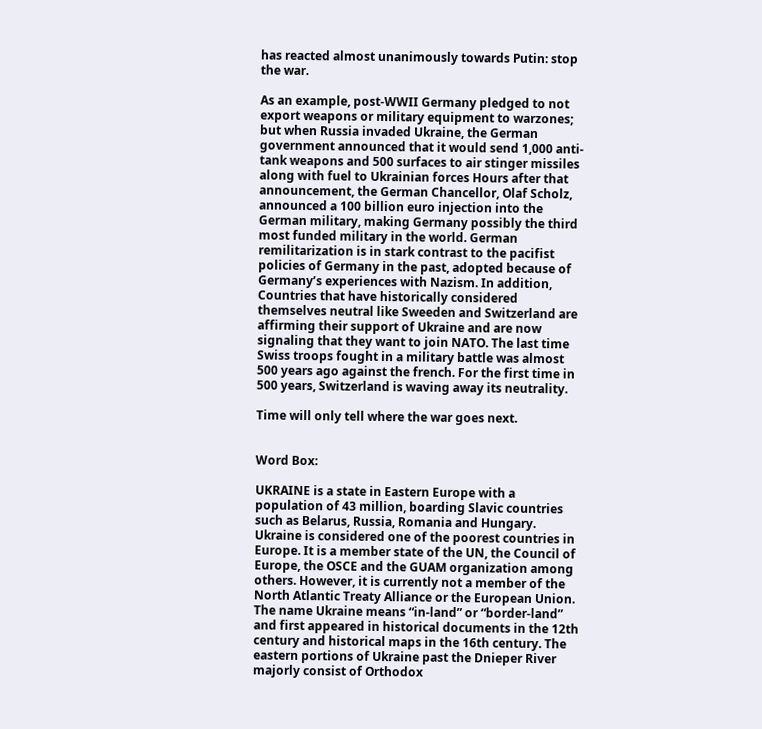has reacted almost unanimously towards Putin: stop the war.

As an example, post-WWII Germany pledged to not export weapons or military equipment to warzones; but when Russia invaded Ukraine, the German government announced that it would send 1,000 anti-tank weapons and 500 surfaces to air stinger missiles along with fuel to Ukrainian forces Hours after that announcement, the German Chancellor, Olaf Scholz, announced a 100 billion euro injection into the German military, making Germany possibly the third most funded military in the world. German remilitarization is in stark contrast to the pacifist policies of Germany in the past, adopted because of Germany’s experiences with Nazism. In addition, Countries that have historically considered themselves neutral like Sweeden and Switzerland are affirming their support of Ukraine and are now signaling that they want to join NATO. The last time Swiss troops fought in a military battle was almost 500 years ago against the french. For the first time in 500 years, Switzerland is waving away its neutrality.

Time will only tell where the war goes next.


Word Box:

UKRAINE is a state in Eastern Europe with a population of 43 million, boarding Slavic countries such as Belarus, Russia, Romania and Hungary. Ukraine is considered one of the poorest countries in Europe. It is a member state of the UN, the Council of Europe, the OSCE and the GUAM organization among others. However, it is currently not a member of the North Atlantic Treaty Alliance or the European Union. The name Ukraine means “in-land” or “border-land” and first appeared in historical documents in the 12th century and historical maps in the 16th century. The eastern portions of Ukraine past the Dnieper River majorly consist of Orthodox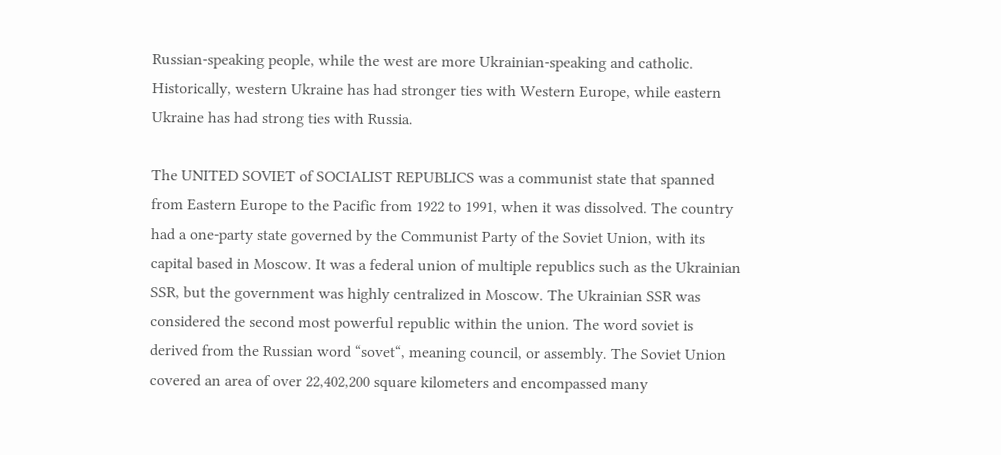Russian-speaking people, while the west are more Ukrainian-speaking and catholic. Historically, western Ukraine has had stronger ties with Western Europe, while eastern Ukraine has had strong ties with Russia.

The UNITED SOVIET of SOCIALIST REPUBLICS was a communist state that spanned from Eastern Europe to the Pacific from 1922 to 1991, when it was dissolved. The country had a one-party state governed by the Communist Party of the Soviet Union, with its capital based in Moscow. It was a federal union of multiple republics such as the Ukrainian SSR, but the government was highly centralized in Moscow. The Ukrainian SSR was considered the second most powerful republic within the union. The word soviet is derived from the Russian word “sovet“, meaning council, or assembly. The Soviet Union covered an area of over 22,402,200 square kilometers and encompassed many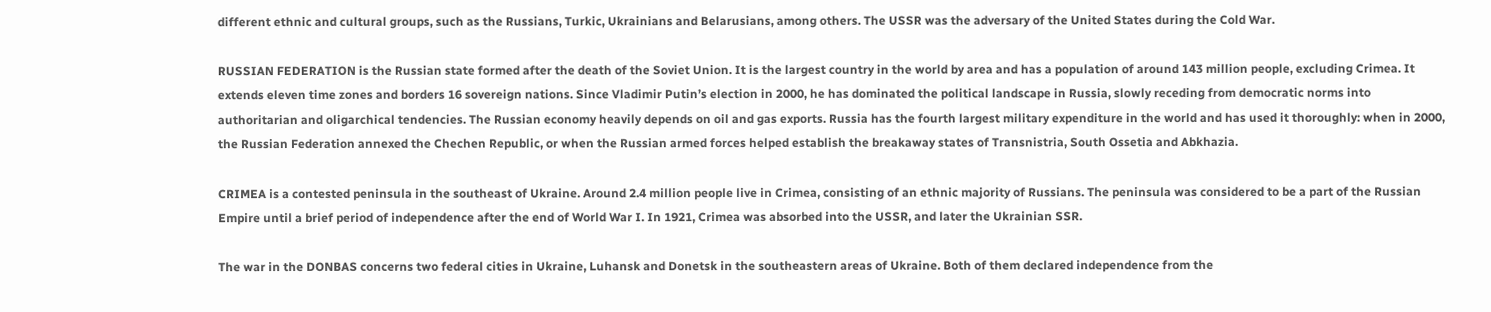different ethnic and cultural groups, such as the Russians, Turkic, Ukrainians and Belarusians, among others. The USSR was the adversary of the United States during the Cold War.

RUSSIAN FEDERATION is the Russian state formed after the death of the Soviet Union. It is the largest country in the world by area and has a population of around 143 million people, excluding Crimea. It extends eleven time zones and borders 16 sovereign nations. Since Vladimir Putin’s election in 2000, he has dominated the political landscape in Russia, slowly receding from democratic norms into authoritarian and oligarchical tendencies. The Russian economy heavily depends on oil and gas exports. Russia has the fourth largest military expenditure in the world and has used it thoroughly: when in 2000, the Russian Federation annexed the Chechen Republic, or when the Russian armed forces helped establish the breakaway states of Transnistria, South Ossetia and Abkhazia.

CRIMEA is a contested peninsula in the southeast of Ukraine. Around 2.4 million people live in Crimea, consisting of an ethnic majority of Russians. The peninsula was considered to be a part of the Russian Empire until a brief period of independence after the end of World War I. In 1921, Crimea was absorbed into the USSR, and later the Ukrainian SSR.

The war in the DONBAS concerns two federal cities in Ukraine, Luhansk and Donetsk in the southeastern areas of Ukraine. Both of them declared independence from the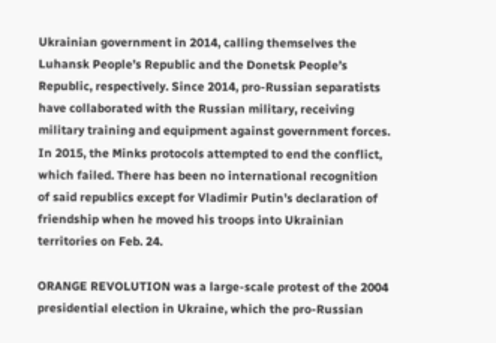Ukrainian government in 2014, calling themselves the Luhansk People’s Republic and the Donetsk People’s Republic, respectively. Since 2014, pro-Russian separatists have collaborated with the Russian military, receiving military training and equipment against government forces. In 2015, the Minks protocols attempted to end the conflict, which failed. There has been no international recognition of said republics except for Vladimir Putin’s declaration of friendship when he moved his troops into Ukrainian territories on Feb. 24.

ORANGE REVOLUTION was a large-scale protest of the 2004 presidential election in Ukraine, which the pro-Russian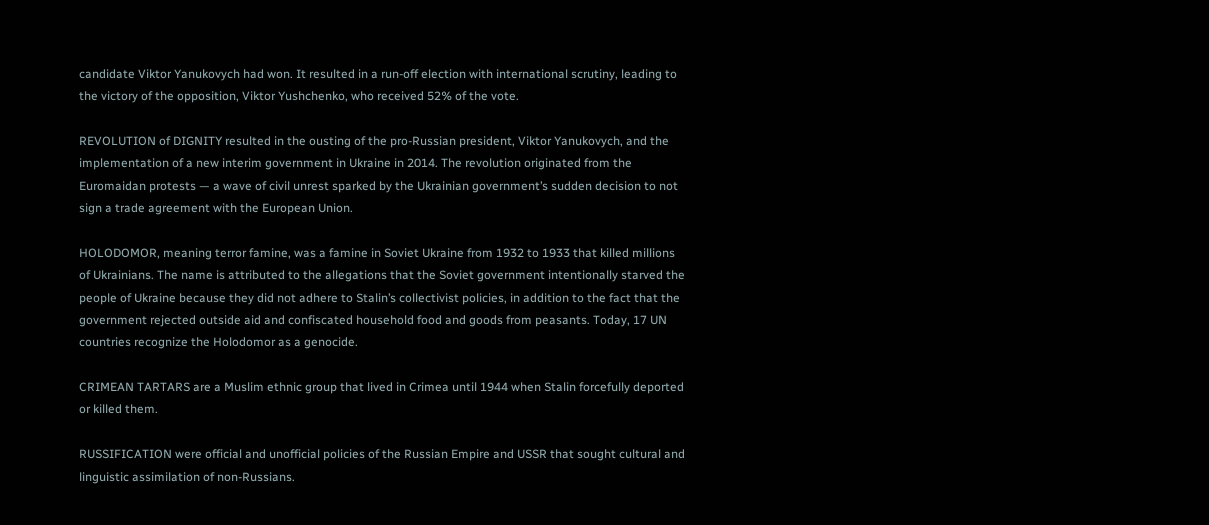candidate Viktor Yanukovych had won. It resulted in a run-off election with international scrutiny, leading to the victory of the opposition, Viktor Yushchenko, who received 52% of the vote.

REVOLUTION of DIGNITY resulted in the ousting of the pro-Russian president, Viktor Yanukovych, and the implementation of a new interim government in Ukraine in 2014. The revolution originated from the Euromaidan protests — a wave of civil unrest sparked by the Ukrainian government’s sudden decision to not sign a trade agreement with the European Union.

HOLODOMOR, meaning terror famine, was a famine in Soviet Ukraine from 1932 to 1933 that killed millions of Ukrainians. The name is attributed to the allegations that the Soviet government intentionally starved the people of Ukraine because they did not adhere to Stalin’s collectivist policies, in addition to the fact that the government rejected outside aid and confiscated household food and goods from peasants. Today, 17 UN countries recognize the Holodomor as a genocide.

CRIMEAN TARTARS are a Muslim ethnic group that lived in Crimea until 1944 when Stalin forcefully deported or killed them.

RUSSIFICATION were official and unofficial policies of the Russian Empire and USSR that sought cultural and linguistic assimilation of non-Russians.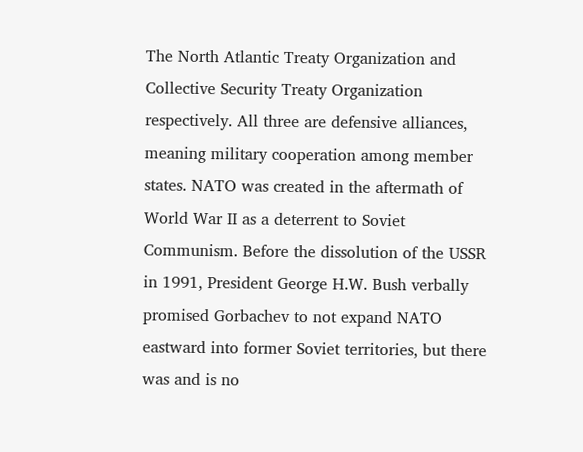The North Atlantic Treaty Organization and Collective Security Treaty Organization respectively. All three are defensive alliances, meaning military cooperation among member states. NATO was created in the aftermath of World War II as a deterrent to Soviet Communism. Before the dissolution of the USSR in 1991, President George H.W. Bush verbally promised Gorbachev to not expand NATO eastward into former Soviet territories, but there was and is no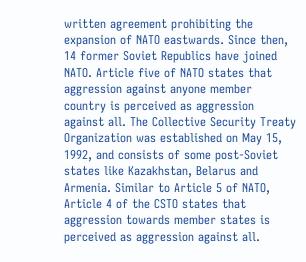written agreement prohibiting the expansion of NATO eastwards. Since then, 14 former Soviet Republics have joined NATO. Article five of NATO states that aggression against anyone member country is perceived as aggression against all. The Collective Security Treaty Organization was established on May 15, 1992, and consists of some post-Soviet states like Kazakhstan, Belarus and Armenia. Similar to Article 5 of NATO, Article 4 of the CSTO states that aggression towards member states is perceived as aggression against all.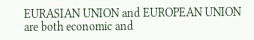EURASIAN UNION and EUROPEAN UNION are both economic and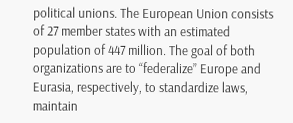political unions. The European Union consists of 27 member states with an estimated population of 447 million. The goal of both organizations are to “federalize” Europe and Eurasia, respectively, to standardize laws, maintain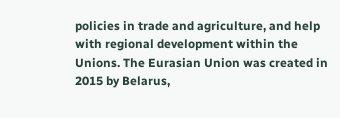policies in trade and agriculture, and help with regional development within the Unions. The Eurasian Union was created in 2015 by Belarus,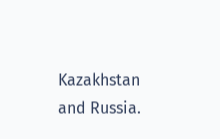Kazakhstan and Russia.